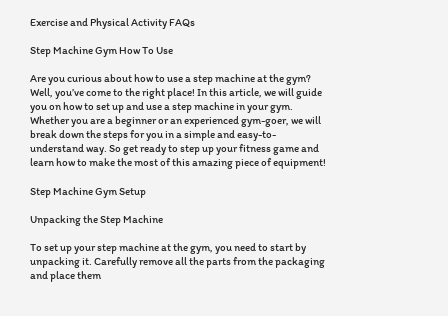Exercise and Physical Activity FAQs

Step Machine Gym How To Use

Are you curious about how to use a step machine at the gym? Well, you’ve come to the right place! In this article, we will guide you on how to set up and use a step machine in your gym. Whether you are a beginner or an experienced gym-goer, we will break down the steps for you in a simple and easy-to-understand way. So get ready to step up your fitness game and learn how to make the most of this amazing piece of equipment!

Step Machine Gym Setup

Unpacking the Step Machine

To set up your step machine at the gym, you need to start by unpacking it. Carefully remove all the parts from the packaging and place them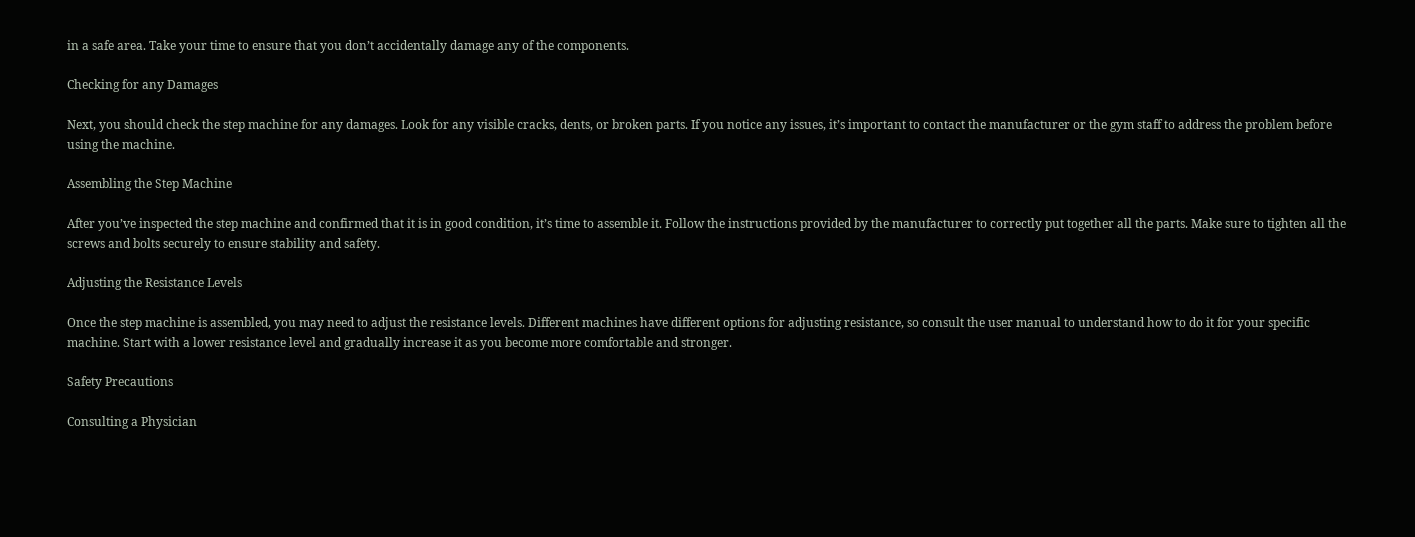in a safe area. Take your time to ensure that you don’t accidentally damage any of the components.

Checking for any Damages

Next, you should check the step machine for any damages. Look for any visible cracks, dents, or broken parts. If you notice any issues, it’s important to contact the manufacturer or the gym staff to address the problem before using the machine.

Assembling the Step Machine

After you’ve inspected the step machine and confirmed that it is in good condition, it’s time to assemble it. Follow the instructions provided by the manufacturer to correctly put together all the parts. Make sure to tighten all the screws and bolts securely to ensure stability and safety.

Adjusting the Resistance Levels

Once the step machine is assembled, you may need to adjust the resistance levels. Different machines have different options for adjusting resistance, so consult the user manual to understand how to do it for your specific machine. Start with a lower resistance level and gradually increase it as you become more comfortable and stronger.

Safety Precautions

Consulting a Physician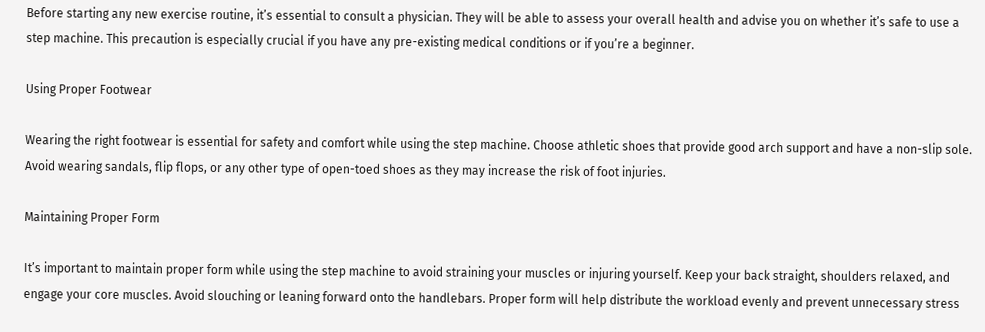Before starting any new exercise routine, it’s essential to consult a physician. They will be able to assess your overall health and advise you on whether it’s safe to use a step machine. This precaution is especially crucial if you have any pre-existing medical conditions or if you’re a beginner.

Using Proper Footwear

Wearing the right footwear is essential for safety and comfort while using the step machine. Choose athletic shoes that provide good arch support and have a non-slip sole. Avoid wearing sandals, flip flops, or any other type of open-toed shoes as they may increase the risk of foot injuries.

Maintaining Proper Form

It’s important to maintain proper form while using the step machine to avoid straining your muscles or injuring yourself. Keep your back straight, shoulders relaxed, and engage your core muscles. Avoid slouching or leaning forward onto the handlebars. Proper form will help distribute the workload evenly and prevent unnecessary stress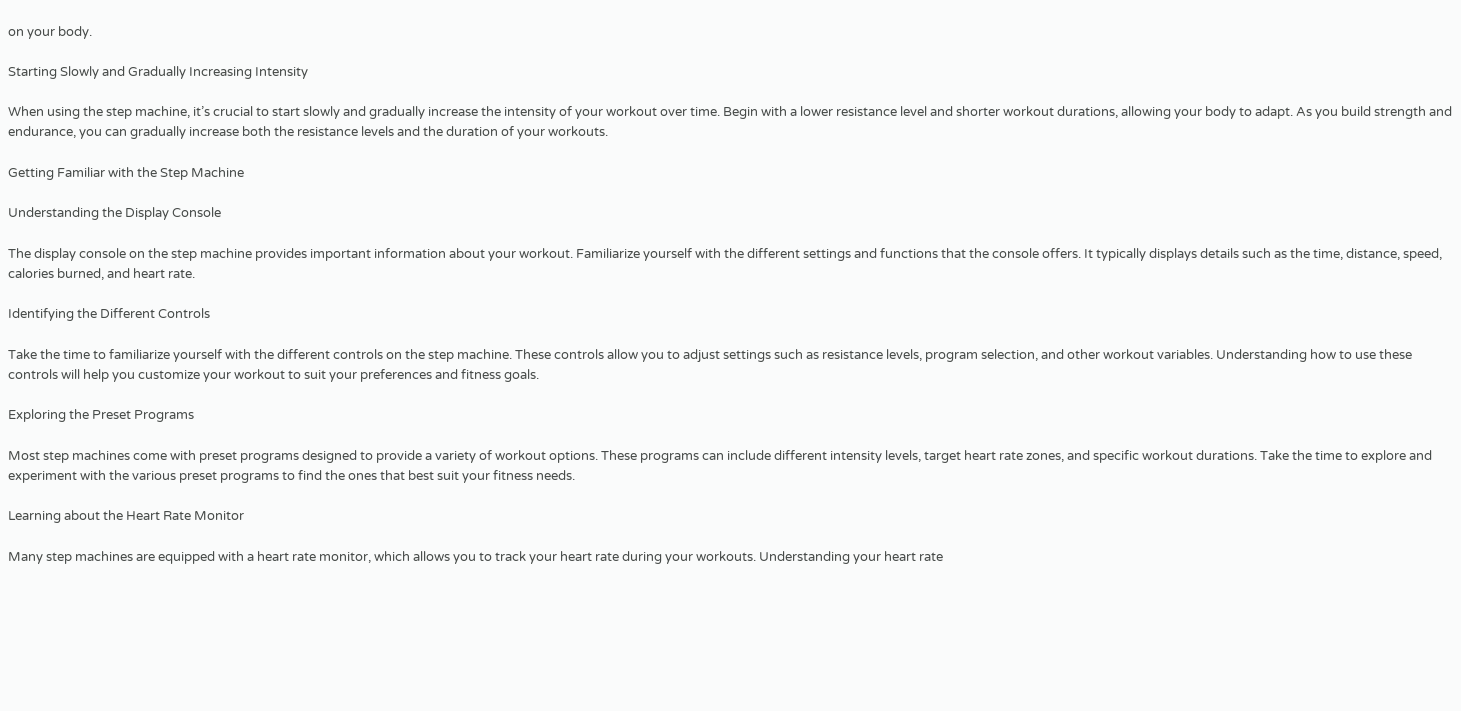on your body.

Starting Slowly and Gradually Increasing Intensity

When using the step machine, it’s crucial to start slowly and gradually increase the intensity of your workout over time. Begin with a lower resistance level and shorter workout durations, allowing your body to adapt. As you build strength and endurance, you can gradually increase both the resistance levels and the duration of your workouts.

Getting Familiar with the Step Machine

Understanding the Display Console

The display console on the step machine provides important information about your workout. Familiarize yourself with the different settings and functions that the console offers. It typically displays details such as the time, distance, speed, calories burned, and heart rate.

Identifying the Different Controls

Take the time to familiarize yourself with the different controls on the step machine. These controls allow you to adjust settings such as resistance levels, program selection, and other workout variables. Understanding how to use these controls will help you customize your workout to suit your preferences and fitness goals.

Exploring the Preset Programs

Most step machines come with preset programs designed to provide a variety of workout options. These programs can include different intensity levels, target heart rate zones, and specific workout durations. Take the time to explore and experiment with the various preset programs to find the ones that best suit your fitness needs.

Learning about the Heart Rate Monitor

Many step machines are equipped with a heart rate monitor, which allows you to track your heart rate during your workouts. Understanding your heart rate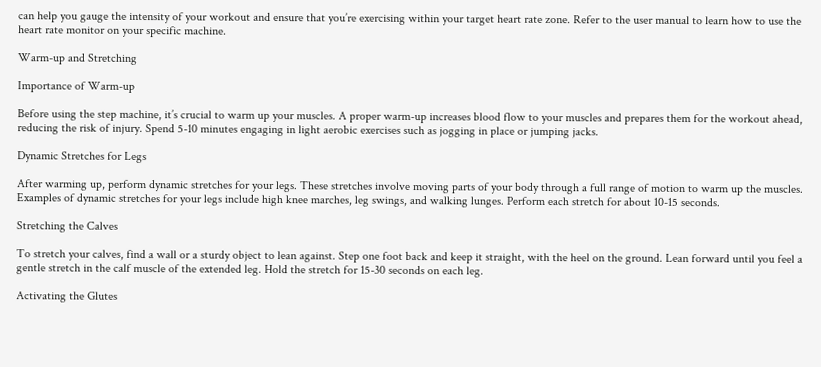can help you gauge the intensity of your workout and ensure that you’re exercising within your target heart rate zone. Refer to the user manual to learn how to use the heart rate monitor on your specific machine.

Warm-up and Stretching

Importance of Warm-up

Before using the step machine, it’s crucial to warm up your muscles. A proper warm-up increases blood flow to your muscles and prepares them for the workout ahead, reducing the risk of injury. Spend 5-10 minutes engaging in light aerobic exercises such as jogging in place or jumping jacks.

Dynamic Stretches for Legs

After warming up, perform dynamic stretches for your legs. These stretches involve moving parts of your body through a full range of motion to warm up the muscles. Examples of dynamic stretches for your legs include high knee marches, leg swings, and walking lunges. Perform each stretch for about 10-15 seconds.

Stretching the Calves

To stretch your calves, find a wall or a sturdy object to lean against. Step one foot back and keep it straight, with the heel on the ground. Lean forward until you feel a gentle stretch in the calf muscle of the extended leg. Hold the stretch for 15-30 seconds on each leg.

Activating the Glutes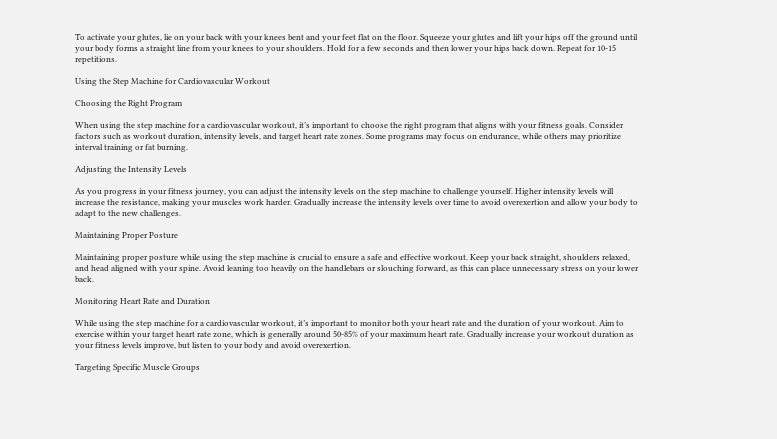To activate your glutes, lie on your back with your knees bent and your feet flat on the floor. Squeeze your glutes and lift your hips off the ground until your body forms a straight line from your knees to your shoulders. Hold for a few seconds and then lower your hips back down. Repeat for 10-15 repetitions.

Using the Step Machine for Cardiovascular Workout

Choosing the Right Program

When using the step machine for a cardiovascular workout, it’s important to choose the right program that aligns with your fitness goals. Consider factors such as workout duration, intensity levels, and target heart rate zones. Some programs may focus on endurance, while others may prioritize interval training or fat burning.

Adjusting the Intensity Levels

As you progress in your fitness journey, you can adjust the intensity levels on the step machine to challenge yourself. Higher intensity levels will increase the resistance, making your muscles work harder. Gradually increase the intensity levels over time to avoid overexertion and allow your body to adapt to the new challenges.

Maintaining Proper Posture

Maintaining proper posture while using the step machine is crucial to ensure a safe and effective workout. Keep your back straight, shoulders relaxed, and head aligned with your spine. Avoid leaning too heavily on the handlebars or slouching forward, as this can place unnecessary stress on your lower back.

Monitoring Heart Rate and Duration

While using the step machine for a cardiovascular workout, it’s important to monitor both your heart rate and the duration of your workout. Aim to exercise within your target heart rate zone, which is generally around 50-85% of your maximum heart rate. Gradually increase your workout duration as your fitness levels improve, but listen to your body and avoid overexertion.

Targeting Specific Muscle Groups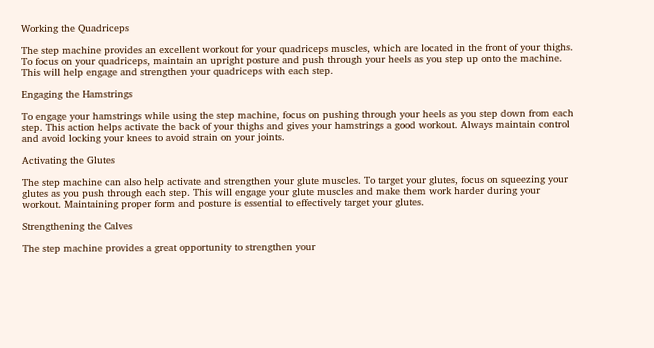Working the Quadriceps

The step machine provides an excellent workout for your quadriceps muscles, which are located in the front of your thighs. To focus on your quadriceps, maintain an upright posture and push through your heels as you step up onto the machine. This will help engage and strengthen your quadriceps with each step.

Engaging the Hamstrings

To engage your hamstrings while using the step machine, focus on pushing through your heels as you step down from each step. This action helps activate the back of your thighs and gives your hamstrings a good workout. Always maintain control and avoid locking your knees to avoid strain on your joints.

Activating the Glutes

The step machine can also help activate and strengthen your glute muscles. To target your glutes, focus on squeezing your glutes as you push through each step. This will engage your glute muscles and make them work harder during your workout. Maintaining proper form and posture is essential to effectively target your glutes.

Strengthening the Calves

The step machine provides a great opportunity to strengthen your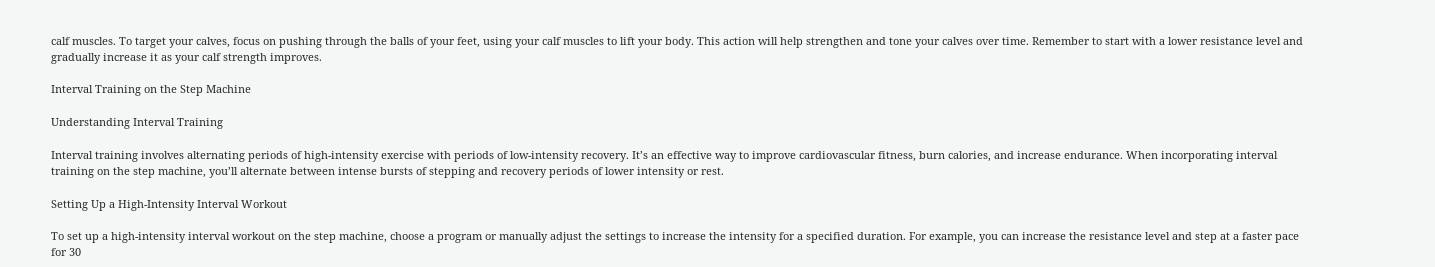calf muscles. To target your calves, focus on pushing through the balls of your feet, using your calf muscles to lift your body. This action will help strengthen and tone your calves over time. Remember to start with a lower resistance level and gradually increase it as your calf strength improves.

Interval Training on the Step Machine

Understanding Interval Training

Interval training involves alternating periods of high-intensity exercise with periods of low-intensity recovery. It’s an effective way to improve cardiovascular fitness, burn calories, and increase endurance. When incorporating interval training on the step machine, you’ll alternate between intense bursts of stepping and recovery periods of lower intensity or rest.

Setting Up a High-Intensity Interval Workout

To set up a high-intensity interval workout on the step machine, choose a program or manually adjust the settings to increase the intensity for a specified duration. For example, you can increase the resistance level and step at a faster pace for 30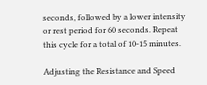seconds, followed by a lower intensity or rest period for 60 seconds. Repeat this cycle for a total of 10-15 minutes.

Adjusting the Resistance and Speed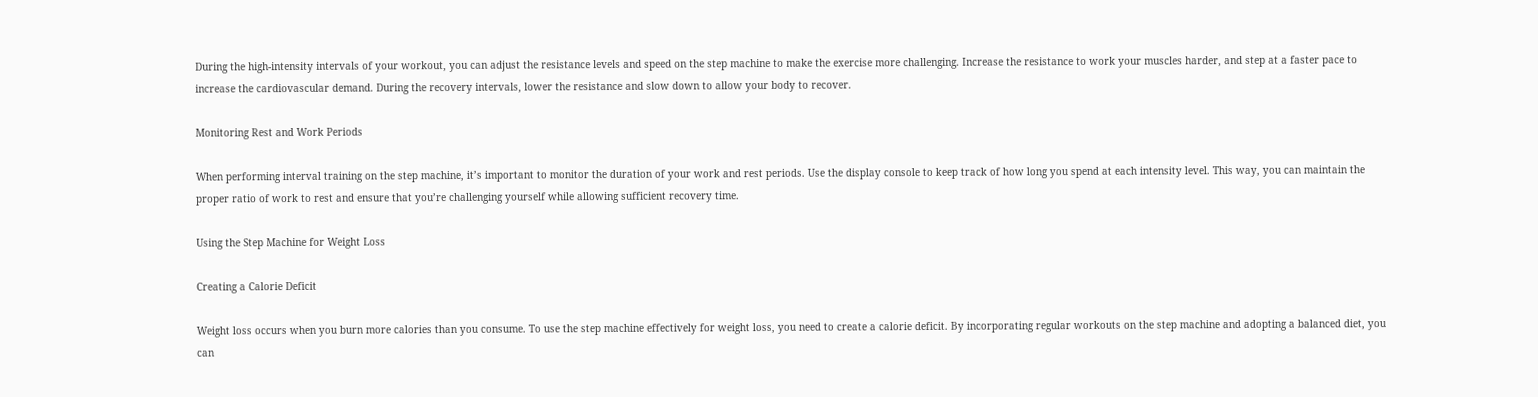During the high-intensity intervals of your workout, you can adjust the resistance levels and speed on the step machine to make the exercise more challenging. Increase the resistance to work your muscles harder, and step at a faster pace to increase the cardiovascular demand. During the recovery intervals, lower the resistance and slow down to allow your body to recover.

Monitoring Rest and Work Periods

When performing interval training on the step machine, it’s important to monitor the duration of your work and rest periods. Use the display console to keep track of how long you spend at each intensity level. This way, you can maintain the proper ratio of work to rest and ensure that you’re challenging yourself while allowing sufficient recovery time.

Using the Step Machine for Weight Loss

Creating a Calorie Deficit

Weight loss occurs when you burn more calories than you consume. To use the step machine effectively for weight loss, you need to create a calorie deficit. By incorporating regular workouts on the step machine and adopting a balanced diet, you can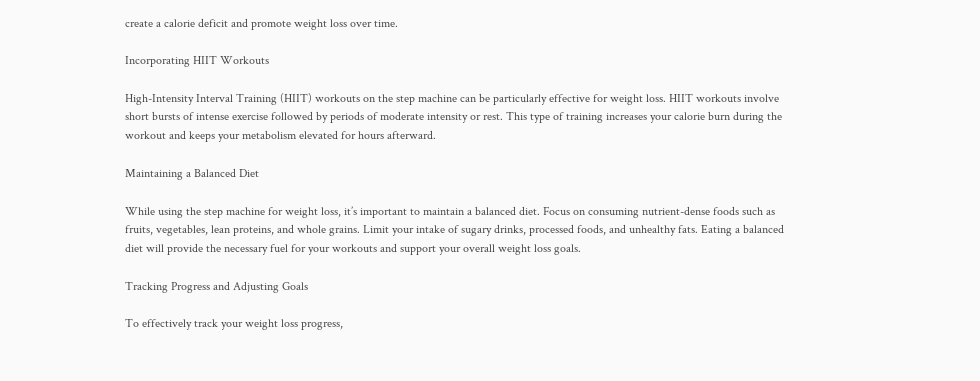create a calorie deficit and promote weight loss over time.

Incorporating HIIT Workouts

High-Intensity Interval Training (HIIT) workouts on the step machine can be particularly effective for weight loss. HIIT workouts involve short bursts of intense exercise followed by periods of moderate intensity or rest. This type of training increases your calorie burn during the workout and keeps your metabolism elevated for hours afterward.

Maintaining a Balanced Diet

While using the step machine for weight loss, it’s important to maintain a balanced diet. Focus on consuming nutrient-dense foods such as fruits, vegetables, lean proteins, and whole grains. Limit your intake of sugary drinks, processed foods, and unhealthy fats. Eating a balanced diet will provide the necessary fuel for your workouts and support your overall weight loss goals.

Tracking Progress and Adjusting Goals

To effectively track your weight loss progress,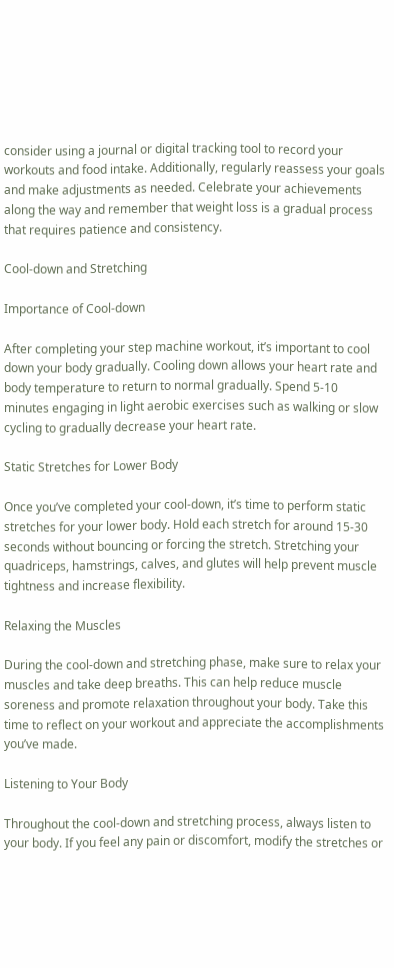consider using a journal or digital tracking tool to record your workouts and food intake. Additionally, regularly reassess your goals and make adjustments as needed. Celebrate your achievements along the way and remember that weight loss is a gradual process that requires patience and consistency.

Cool-down and Stretching

Importance of Cool-down

After completing your step machine workout, it’s important to cool down your body gradually. Cooling down allows your heart rate and body temperature to return to normal gradually. Spend 5-10 minutes engaging in light aerobic exercises such as walking or slow cycling to gradually decrease your heart rate.

Static Stretches for Lower Body

Once you’ve completed your cool-down, it’s time to perform static stretches for your lower body. Hold each stretch for around 15-30 seconds without bouncing or forcing the stretch. Stretching your quadriceps, hamstrings, calves, and glutes will help prevent muscle tightness and increase flexibility.

Relaxing the Muscles

During the cool-down and stretching phase, make sure to relax your muscles and take deep breaths. This can help reduce muscle soreness and promote relaxation throughout your body. Take this time to reflect on your workout and appreciate the accomplishments you’ve made.

Listening to Your Body

Throughout the cool-down and stretching process, always listen to your body. If you feel any pain or discomfort, modify the stretches or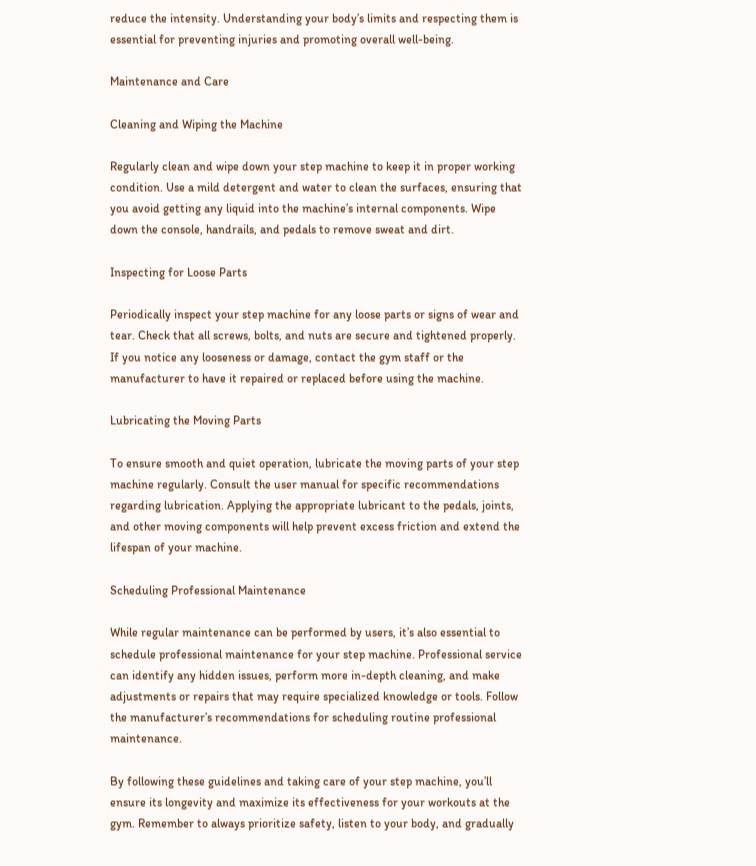reduce the intensity. Understanding your body’s limits and respecting them is essential for preventing injuries and promoting overall well-being.

Maintenance and Care

Cleaning and Wiping the Machine

Regularly clean and wipe down your step machine to keep it in proper working condition. Use a mild detergent and water to clean the surfaces, ensuring that you avoid getting any liquid into the machine’s internal components. Wipe down the console, handrails, and pedals to remove sweat and dirt.

Inspecting for Loose Parts

Periodically inspect your step machine for any loose parts or signs of wear and tear. Check that all screws, bolts, and nuts are secure and tightened properly. If you notice any looseness or damage, contact the gym staff or the manufacturer to have it repaired or replaced before using the machine.

Lubricating the Moving Parts

To ensure smooth and quiet operation, lubricate the moving parts of your step machine regularly. Consult the user manual for specific recommendations regarding lubrication. Applying the appropriate lubricant to the pedals, joints, and other moving components will help prevent excess friction and extend the lifespan of your machine.

Scheduling Professional Maintenance

While regular maintenance can be performed by users, it’s also essential to schedule professional maintenance for your step machine. Professional service can identify any hidden issues, perform more in-depth cleaning, and make adjustments or repairs that may require specialized knowledge or tools. Follow the manufacturer’s recommendations for scheduling routine professional maintenance.

By following these guidelines and taking care of your step machine, you’ll ensure its longevity and maximize its effectiveness for your workouts at the gym. Remember to always prioritize safety, listen to your body, and gradually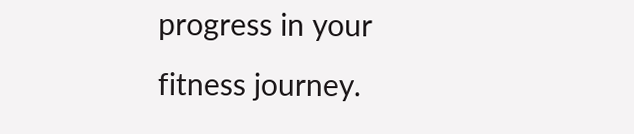progress in your fitness journey.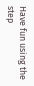Have fun using the step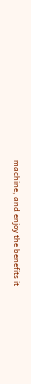machine, and enjoy the benefits it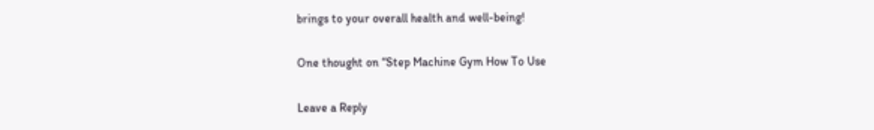brings to your overall health and well-being!

One thought on “Step Machine Gym How To Use

Leave a Reply